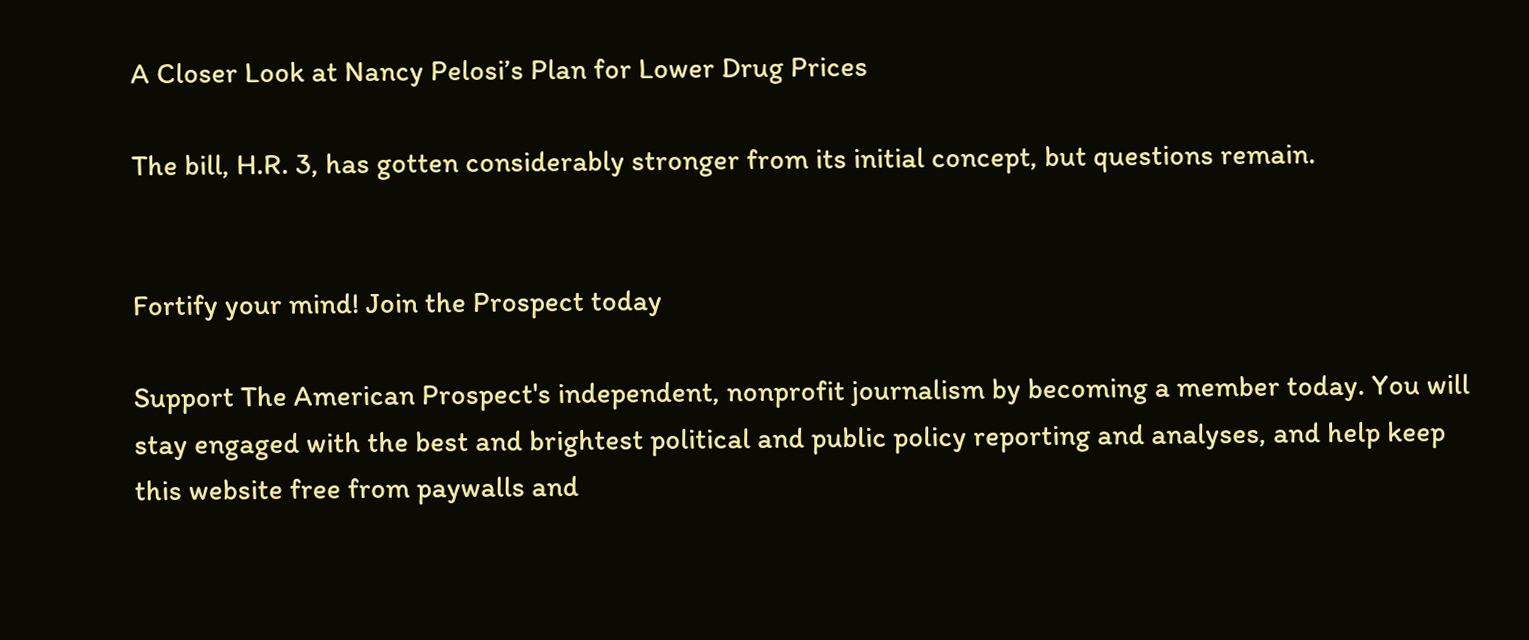A Closer Look at Nancy Pelosi’s Plan for Lower Drug Prices

The bill, H.R. 3, has gotten considerably stronger from its initial concept, but questions remain.


Fortify your mind! Join the Prospect today

Support The American Prospect's independent, nonprofit journalism by becoming a member today. You will stay engaged with the best and brightest political and public policy reporting and analyses, and help keep this website free from paywalls and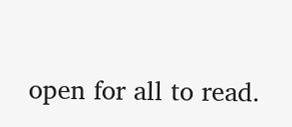open for all to read.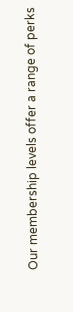Our membership levels offer a range of perks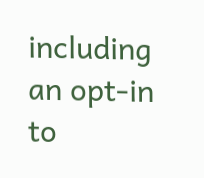including an opt-in to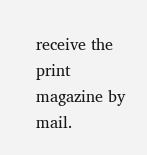receive the print magazine by mail.